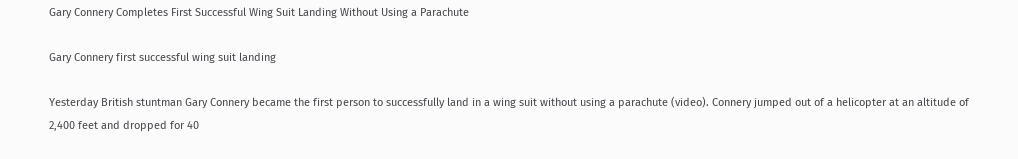Gary Connery Completes First Successful Wing Suit Landing Without Using a Parachute

Gary Connery first successful wing suit landing

Yesterday British stuntman Gary Connery became the first person to successfully land in a wing suit without using a parachute (video). Connery jumped out of a helicopter at an altitude of 2,400 feet and dropped for 40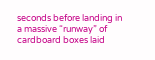seconds before landing in a massive “runway” of cardboard boxes laid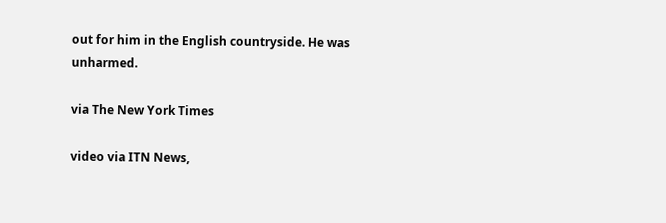out for him in the English countryside. He was unharmed.

via The New York Times

video via ITN News,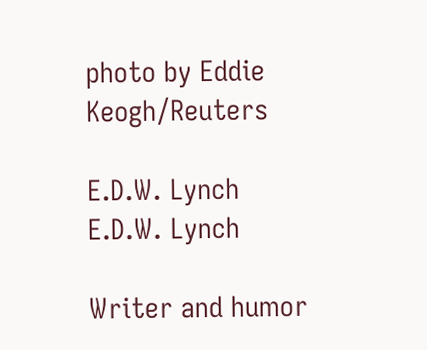photo by Eddie Keogh/Reuters

E.D.W. Lynch
E.D.W. Lynch

Writer and humor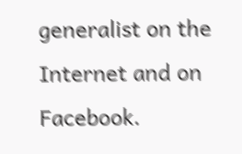generalist on the Internet and on Facebook.